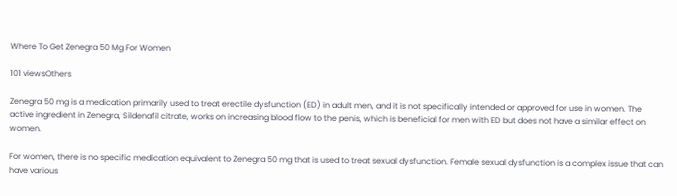Where To Get Zenegra 50 Mg For Women

101 viewsOthers

Zenegra 50 mg is a medication primarily used to treat erectile dysfunction (ED) in adult men, and it is not specifically intended or approved for use in women. The active ingredient in Zenegra, Sildenafil citrate, works on increasing blood flow to the penis, which is beneficial for men with ED but does not have a similar effect on women.

For women, there is no specific medication equivalent to Zenegra 50 mg that is used to treat sexual dysfunction. Female sexual dysfunction is a complex issue that can have various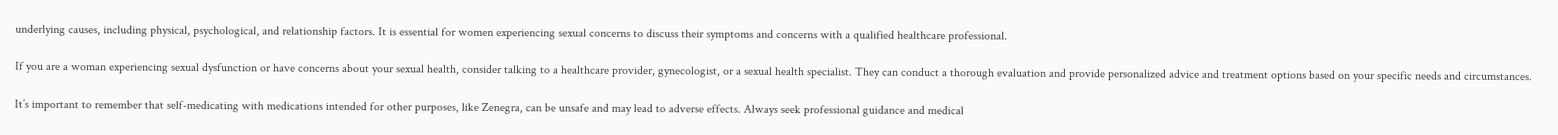underlying causes, including physical, psychological, and relationship factors. It is essential for women experiencing sexual concerns to discuss their symptoms and concerns with a qualified healthcare professional.

If you are a woman experiencing sexual dysfunction or have concerns about your sexual health, consider talking to a healthcare provider, gynecologist, or a sexual health specialist. They can conduct a thorough evaluation and provide personalized advice and treatment options based on your specific needs and circumstances.

It’s important to remember that self-medicating with medications intended for other purposes, like Zenegra, can be unsafe and may lead to adverse effects. Always seek professional guidance and medical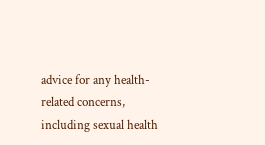advice for any health-related concerns, including sexual health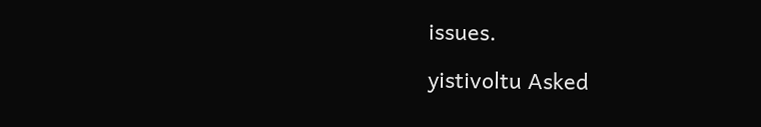issues.

yistivoltu Asked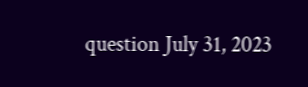question July 31, 2023